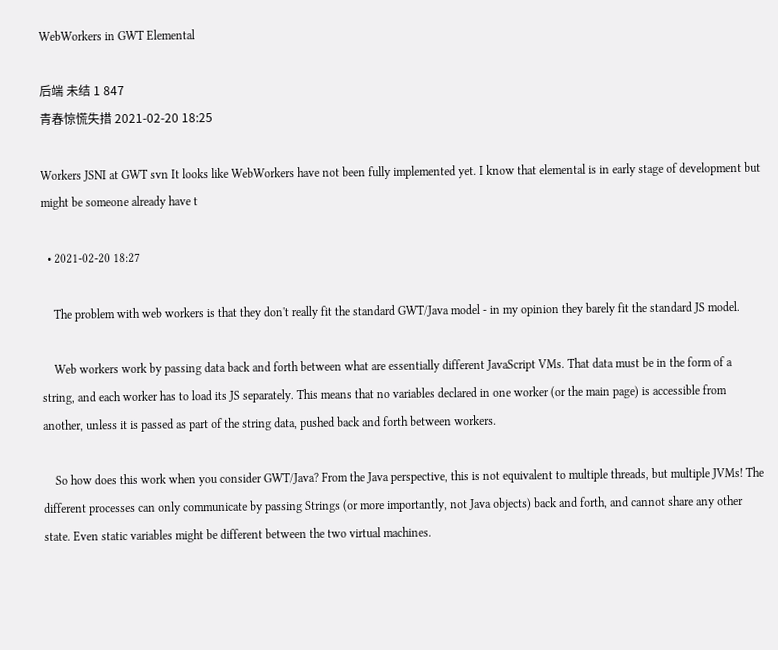WebWorkers in GWT Elemental

后端 未结 1 847
青春惊慌失措 2021-02-20 18:25

Workers JSNI at GWT svn It looks like WebWorkers have not been fully implemented yet. I know that elemental is in early stage of development but might be someone already have t

  • 2021-02-20 18:27

    The problem with web workers is that they don't really fit the standard GWT/Java model - in my opinion they barely fit the standard JS model.

    Web workers work by passing data back and forth between what are essentially different JavaScript VMs. That data must be in the form of a string, and each worker has to load its JS separately. This means that no variables declared in one worker (or the main page) is accessible from another, unless it is passed as part of the string data, pushed back and forth between workers.

    So how does this work when you consider GWT/Java? From the Java perspective, this is not equivalent to multiple threads, but multiple JVMs! The different processes can only communicate by passing Strings (or more importantly, not Java objects) back and forth, and cannot share any other state. Even static variables might be different between the two virtual machines.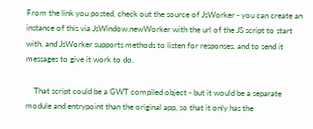From the link you posted, check out the source of JsWorker - you can create an instance of this via JsWindow.newWorker with the url of the JS script to start with, and JsWorker supports methods to listen for responses, and to send it messages to give it work to do.

    That script could be a GWT compiled object - but it would be a separate module and entrypoint than the original app, so that it only has the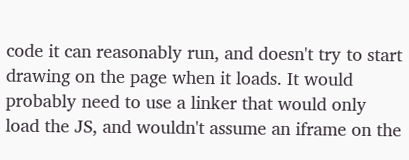code it can reasonably run, and doesn't try to start drawing on the page when it loads. It would probably need to use a linker that would only load the JS, and wouldn't assume an iframe on the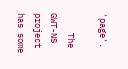'page'.

    The GWT-NS project has some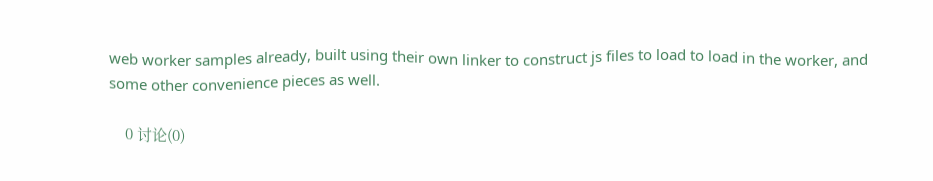web worker samples already, built using their own linker to construct js files to load to load in the worker, and some other convenience pieces as well.

    0 讨论(0)